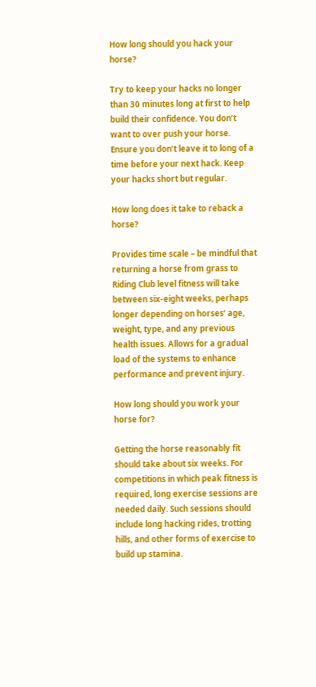How long should you hack your horse?

Try to keep your hacks no longer than 30 minutes long at first to help build their confidence. You don’t want to over push your horse. Ensure you don’t leave it to long of a time before your next hack. Keep your hacks short but regular.

How long does it take to reback a horse?

Provides time scale – be mindful that returning a horse from grass to Riding Club level fitness will take between six-eight weeks, perhaps longer depending on horses’ age, weight, type, and any previous health issues. Allows for a gradual load of the systems to enhance performance and prevent injury.

How long should you work your horse for?

Getting the horse reasonably fit should take about six weeks. For competitions in which peak fitness is required, long exercise sessions are needed daily. Such sessions should include long hacking rides, trotting hills, and other forms of exercise to build up stamina.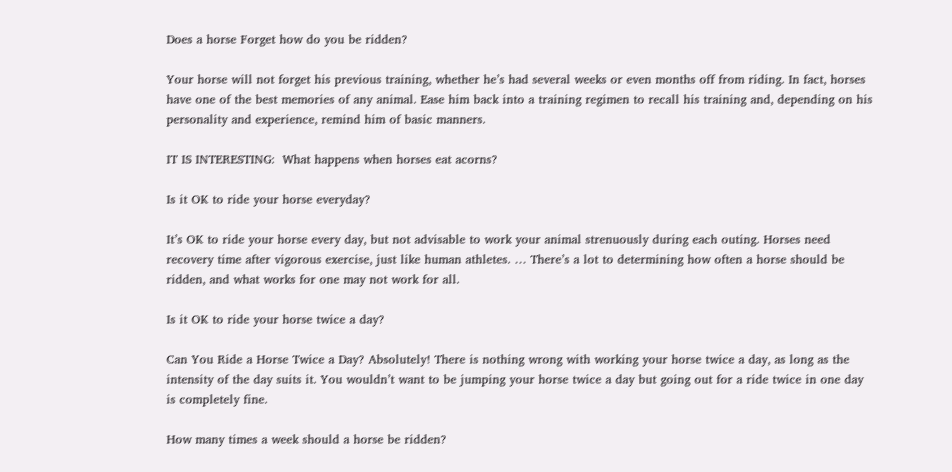Does a horse Forget how do you be ridden?

Your horse will not forget his previous training, whether he’s had several weeks or even months off from riding. In fact, horses have one of the best memories of any animal. Ease him back into a training regimen to recall his training and, depending on his personality and experience, remind him of basic manners.

IT IS INTERESTING:  What happens when horses eat acorns?

Is it OK to ride your horse everyday?

It’s OK to ride your horse every day, but not advisable to work your animal strenuously during each outing. Horses need recovery time after vigorous exercise, just like human athletes. … There’s a lot to determining how often a horse should be ridden, and what works for one may not work for all.

Is it OK to ride your horse twice a day?

Can You Ride a Horse Twice a Day? Absolutely! There is nothing wrong with working your horse twice a day, as long as the intensity of the day suits it. You wouldn’t want to be jumping your horse twice a day but going out for a ride twice in one day is completely fine.

How many times a week should a horse be ridden?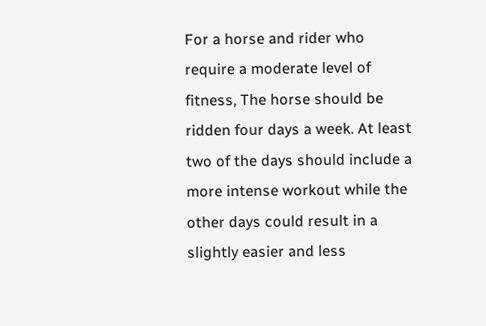For a horse and rider who require a moderate level of fitness, The horse should be ridden four days a week. At least two of the days should include a more intense workout while the other days could result in a slightly easier and less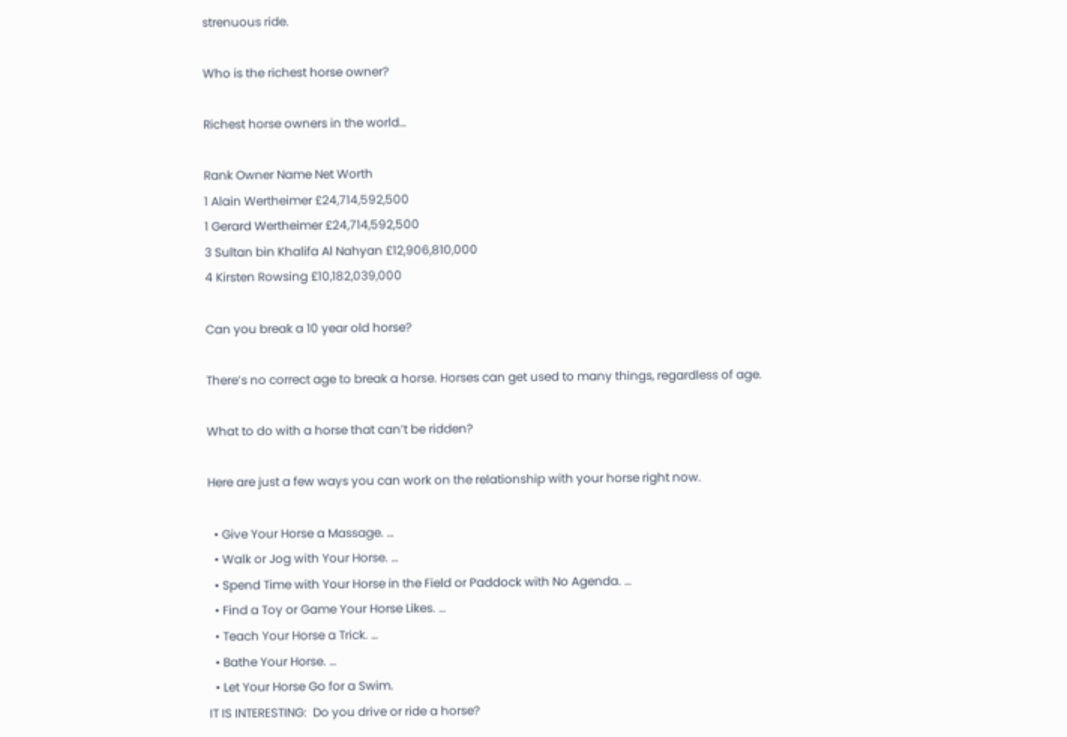strenuous ride.

Who is the richest horse owner?

Richest horse owners in the world…

Rank Owner Name Net Worth
1 Alain Wertheimer £24,714,592,500
1 Gerard Wertheimer £24,714,592,500
3 Sultan bin Khalifa Al Nahyan £12,906,810,000
4 Kirsten Rowsing £10,182,039,000

Can you break a 10 year old horse?

There’s no correct age to break a horse. Horses can get used to many things, regardless of age.

What to do with a horse that can’t be ridden?

Here are just a few ways you can work on the relationship with your horse right now.

  • Give Your Horse a Massage. …
  • Walk or Jog with Your Horse. …
  • Spend Time with Your Horse in the Field or Paddock with No Agenda. …
  • Find a Toy or Game Your Horse Likes. …
  • Teach Your Horse a Trick. …
  • Bathe Your Horse. …
  • Let Your Horse Go for a Swim.
IT IS INTERESTING:  Do you drive or ride a horse?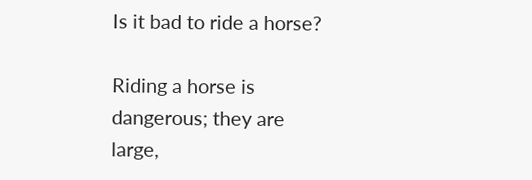Is it bad to ride a horse?

Riding a horse is dangerous; they are large,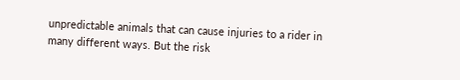unpredictable animals that can cause injuries to a rider in many different ways. But the risk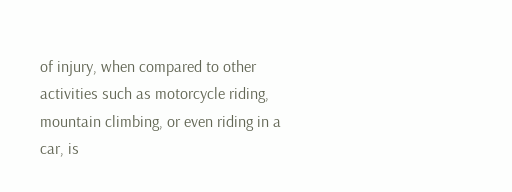of injury, when compared to other activities such as motorcycle riding, mountain climbing, or even riding in a car, is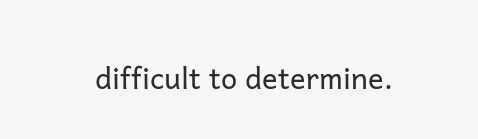difficult to determine.